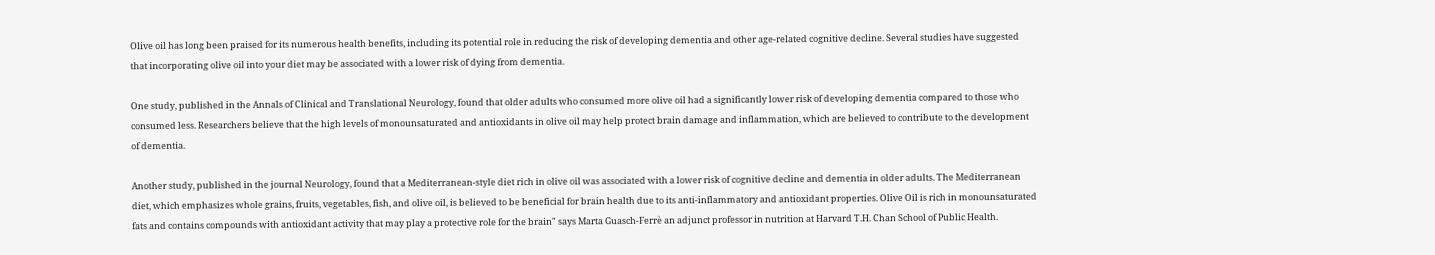Olive oil has long been praised for its numerous health benefits, including its potential role in reducing the risk of developing dementia and other age-related cognitive decline. Several studies have suggested that incorporating olive oil into your diet may be associated with a lower risk of dying from dementia.

One study, published in the Annals of Clinical and Translational Neurology, found that older adults who consumed more olive oil had a significantly lower risk of developing dementia compared to those who consumed less. Researchers believe that the high levels of monounsaturated and antioxidants in olive oil may help protect brain damage and inflammation, which are believed to contribute to the development of dementia.

Another study, published in the journal Neurology, found that a Mediterranean-style diet rich in olive oil was associated with a lower risk of cognitive decline and dementia in older adults. The Mediterranean diet, which emphasizes whole grains, fruits, vegetables, fish, and olive oil, is believed to be beneficial for brain health due to its anti-inflammatory and antioxidant properties. Olive Oil is rich in monounsaturated fats and contains compounds with antioxidant activity that may play a protective role for the brain" says Marta Guasch-Ferrè an adjunct professor in nutrition at Harvard T.H. Chan School of Public Health.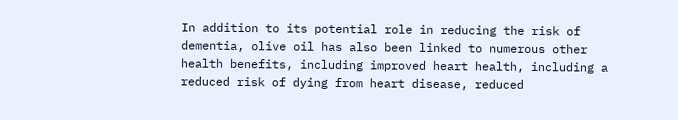In addition to its potential role in reducing the risk of dementia, olive oil has also been linked to numerous other health benefits, including improved heart health, including a reduced risk of dying from heart disease, reduced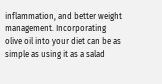inflammation, and better weight management. Incorporating olive oil into your diet can be as simple as using it as a salad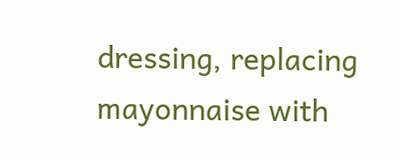dressing, replacing mayonnaise with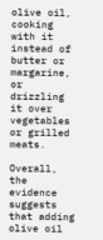olive oil, cooking with it instead of butter or margarine, or drizzling it over vegetables or grilled meats.

Overall, the evidence suggests that adding olive oil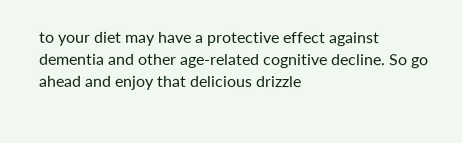to your diet may have a protective effect against dementia and other age-related cognitive decline. So go ahead and enjoy that delicious drizzle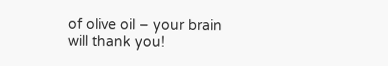of olive oil – your brain will thank you!